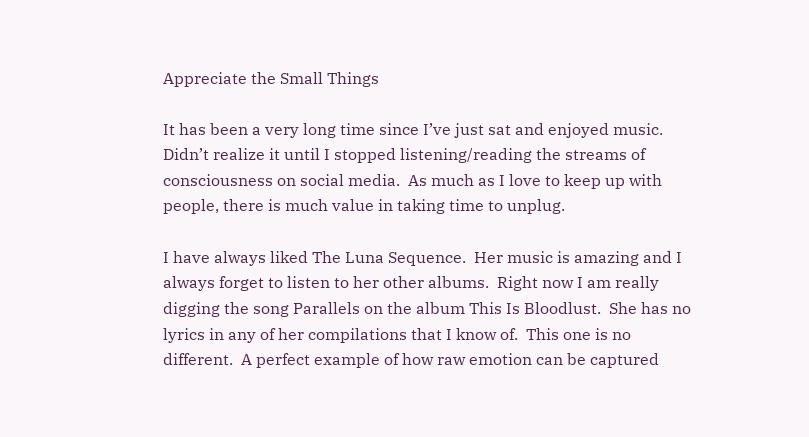Appreciate the Small Things

It has been a very long time since I’ve just sat and enjoyed music.  Didn’t realize it until I stopped listening/reading the streams of consciousness on social media.  As much as I love to keep up with people, there is much value in taking time to unplug.

I have always liked The Luna Sequence.  Her music is amazing and I always forget to listen to her other albums.  Right now I am really digging the song Parallels on the album This Is Bloodlust.  She has no lyrics in any of her compilations that I know of.  This one is no different.  A perfect example of how raw emotion can be captured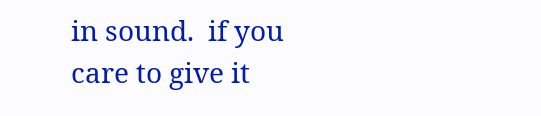in sound.  if you care to give it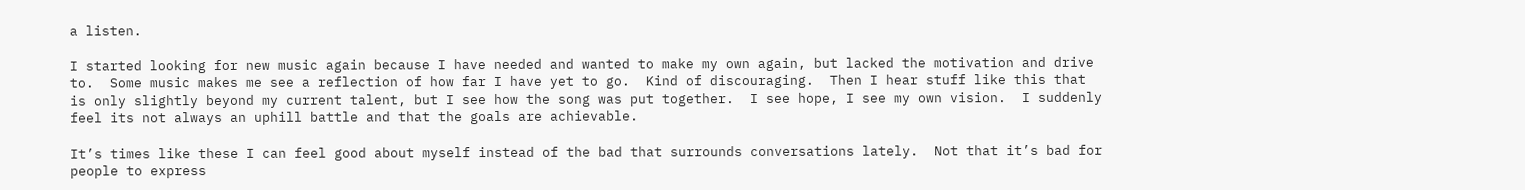a listen.

I started looking for new music again because I have needed and wanted to make my own again, but lacked the motivation and drive to.  Some music makes me see a reflection of how far I have yet to go.  Kind of discouraging.  Then I hear stuff like this that is only slightly beyond my current talent, but I see how the song was put together.  I see hope, I see my own vision.  I suddenly feel its not always an uphill battle and that the goals are achievable.

It’s times like these I can feel good about myself instead of the bad that surrounds conversations lately.  Not that it’s bad for people to express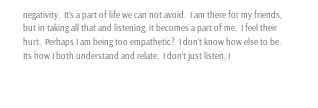negativity.  It’s a part of life we can not avoid.  I am there for my friends, but in taking all that and listening, it becomes a part of me.  I feel their hurt.  Perhaps I am being too empathetic?  I don’t know how else to be.  Its how I both understand and relate.  I don’t just listen, I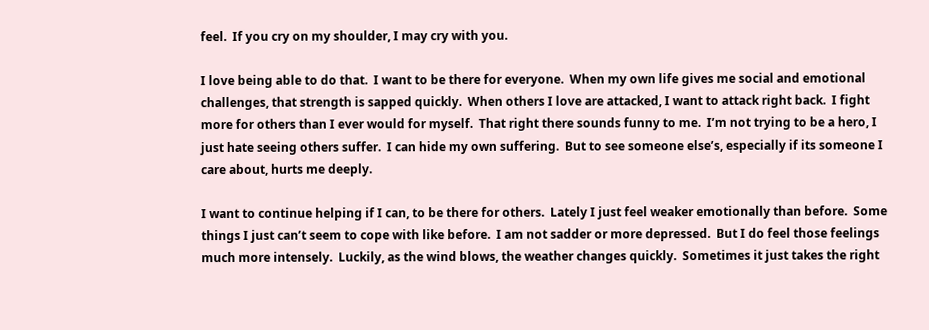feel.  If you cry on my shoulder, I may cry with you.

I love being able to do that.  I want to be there for everyone.  When my own life gives me social and emotional challenges, that strength is sapped quickly.  When others I love are attacked, I want to attack right back.  I fight more for others than I ever would for myself.  That right there sounds funny to me.  I’m not trying to be a hero, I just hate seeing others suffer.  I can hide my own suffering.  But to see someone else’s, especially if its someone I care about, hurts me deeply.

I want to continue helping if I can, to be there for others.  Lately I just feel weaker emotionally than before.  Some things I just can’t seem to cope with like before.  I am not sadder or more depressed.  But I do feel those feelings much more intensely.  Luckily, as the wind blows, the weather changes quickly.  Sometimes it just takes the right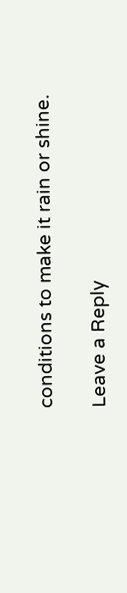conditions to make it rain or shine.

Leave a Reply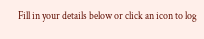Fill in your details below or click an icon to log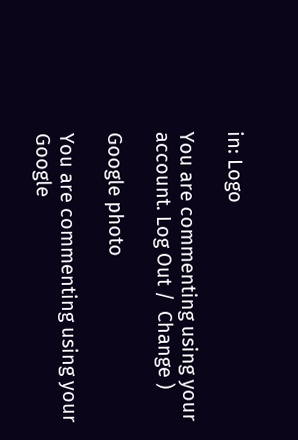in: Logo

You are commenting using your account. Log Out /  Change )

Google photo

You are commenting using your Google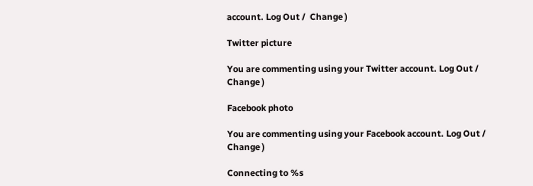account. Log Out /  Change )

Twitter picture

You are commenting using your Twitter account. Log Out /  Change )

Facebook photo

You are commenting using your Facebook account. Log Out /  Change )

Connecting to %s